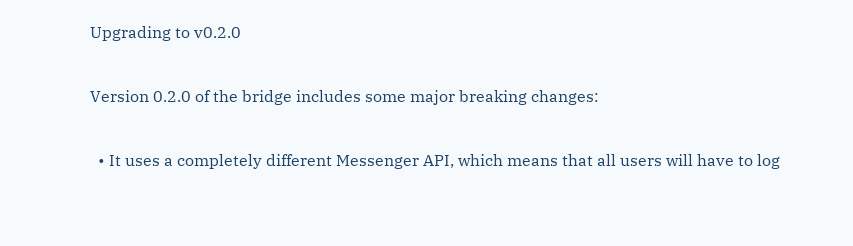Upgrading to v0.2.0

Version 0.2.0 of the bridge includes some major breaking changes:

  • It uses a completely different Messenger API, which means that all users will have to log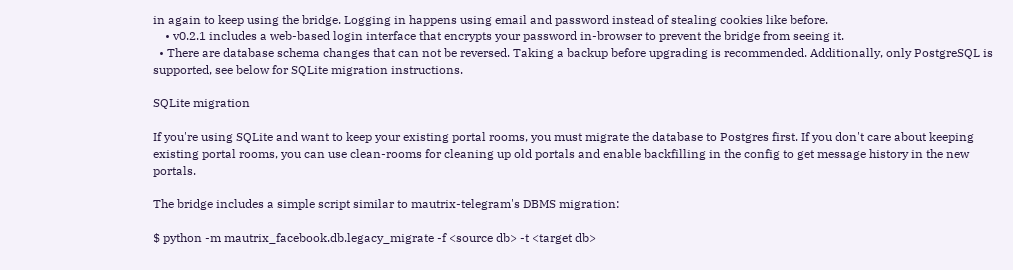in again to keep using the bridge. Logging in happens using email and password instead of stealing cookies like before.
    • v0.2.1 includes a web-based login interface that encrypts your password in-browser to prevent the bridge from seeing it.
  • There are database schema changes that can not be reversed. Taking a backup before upgrading is recommended. Additionally, only PostgreSQL is supported, see below for SQLite migration instructions.

SQLite migration

If you're using SQLite and want to keep your existing portal rooms, you must migrate the database to Postgres first. If you don't care about keeping existing portal rooms, you can use clean-rooms for cleaning up old portals and enable backfilling in the config to get message history in the new portals.

The bridge includes a simple script similar to mautrix-telegram's DBMS migration:

$ python -m mautrix_facebook.db.legacy_migrate -f <source db> -t <target db>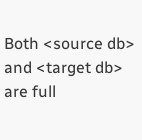Both <source db> and <target db> are full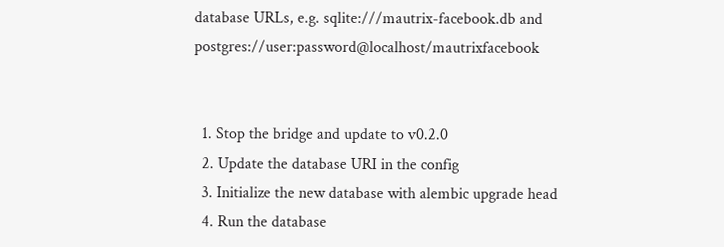database URLs, e.g. sqlite:///mautrix-facebook.db and postgres://user:password@localhost/mautrixfacebook


  1. Stop the bridge and update to v0.2.0
  2. Update the database URI in the config
  3. Initialize the new database with alembic upgrade head
  4. Run the database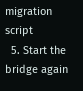migration script
  5. Start the bridge again